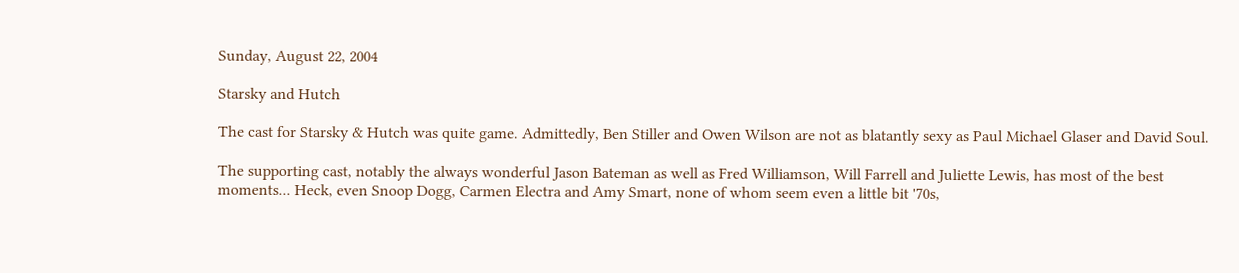Sunday, August 22, 2004

Starsky and Hutch

The cast for Starsky & Hutch was quite game. Admittedly, Ben Stiller and Owen Wilson are not as blatantly sexy as Paul Michael Glaser and David Soul.

The supporting cast, notably the always wonderful Jason Bateman as well as Fred Williamson, Will Farrell and Juliette Lewis, has most of the best moments... Heck, even Snoop Dogg, Carmen Electra and Amy Smart, none of whom seem even a little bit '70s,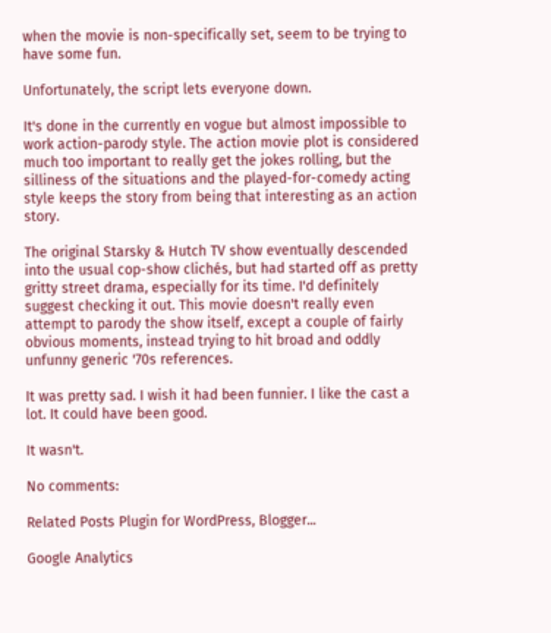when the movie is non-specifically set, seem to be trying to have some fun.

Unfortunately, the script lets everyone down.

It's done in the currently en vogue but almost impossible to work action-parody style. The action movie plot is considered much too important to really get the jokes rolling, but the silliness of the situations and the played-for-comedy acting style keeps the story from being that interesting as an action story.

The original Starsky & Hutch TV show eventually descended into the usual cop-show clichés, but had started off as pretty gritty street drama, especially for its time. I'd definitely suggest checking it out. This movie doesn't really even attempt to parody the show itself, except a couple of fairly obvious moments, instead trying to hit broad and oddly unfunny generic '70s references.

It was pretty sad. I wish it had been funnier. I like the cast a lot. It could have been good.

It wasn't.

No comments:

Related Posts Plugin for WordPress, Blogger...

Google Analytics